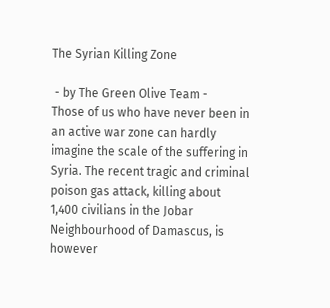The Syrian Killing Zone

 - by The Green Olive Team -
Those of us who have never been in an active war zone can hardly imagine the scale of the suffering in Syria. The recent tragic and criminal poison gas attack, killing about 1,400 civilians in the Jobar Neighbourhood of Damascus, is however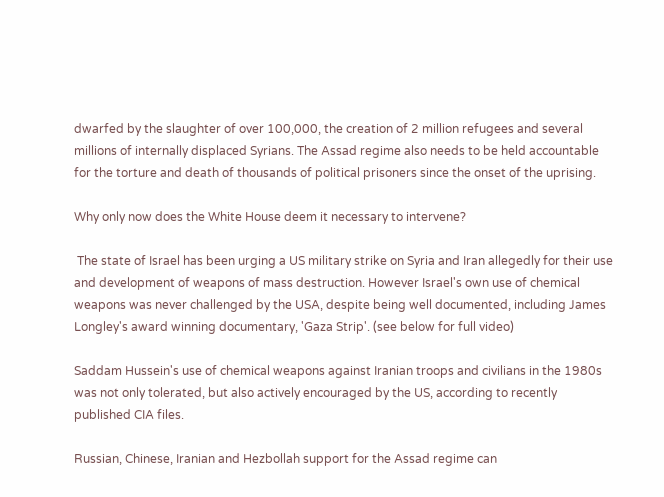dwarfed by the slaughter of over 100,000, the creation of 2 million refugees and several millions of internally displaced Syrians. The Assad regime also needs to be held accountable for the torture and death of thousands of political prisoners since the onset of the uprising.

Why only now does the White House deem it necessary to intervene?

 The state of Israel has been urging a US military strike on Syria and Iran allegedly for their use and development of weapons of mass destruction. However Israel's own use of chemical weapons was never challenged by the USA, despite being well documented, including James Longley's award winning documentary, 'Gaza Strip'. (see below for full video)

Saddam Hussein's use of chemical weapons against Iranian troops and civilians in the 1980s was not only tolerated, but also actively encouraged by the US, according to recently published CIA files.

Russian, Chinese, Iranian and Hezbollah support for the Assad regime can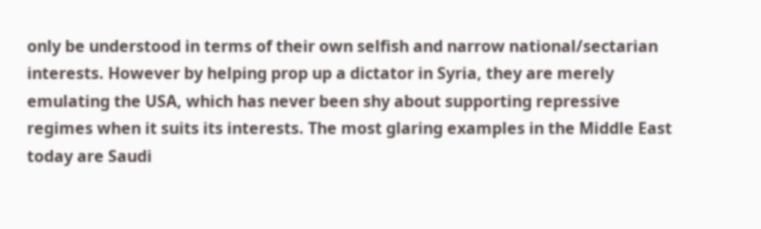only be understood in terms of their own selfish and narrow national/sectarian interests. However by helping prop up a dictator in Syria, they are merely emulating the USA, which has never been shy about supporting repressive regimes when it suits its interests. The most glaring examples in the Middle East today are Saudi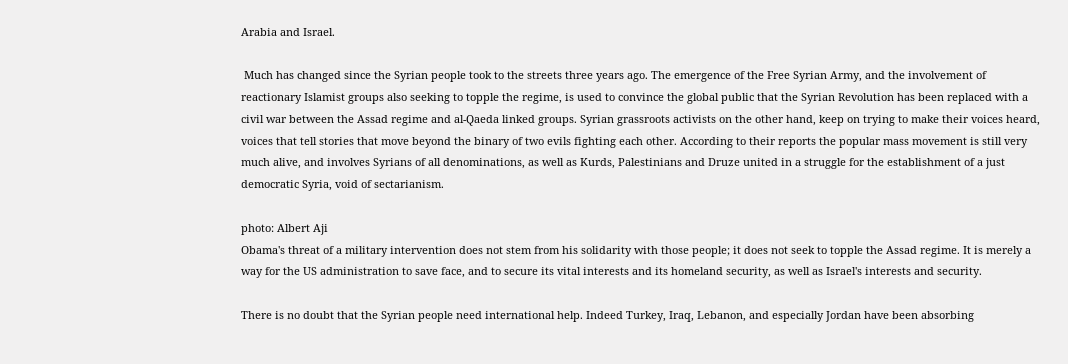Arabia and Israel.

 Much has changed since the Syrian people took to the streets three years ago. The emergence of the Free Syrian Army, and the involvement of reactionary Islamist groups also seeking to topple the regime, is used to convince the global public that the Syrian Revolution has been replaced with a civil war between the Assad regime and al-Qaeda linked groups. Syrian grassroots activists on the other hand, keep on trying to make their voices heard, voices that tell stories that move beyond the binary of two evils fighting each other. According to their reports the popular mass movement is still very much alive, and involves Syrians of all denominations, as well as Kurds, Palestinians and Druze united in a struggle for the establishment of a just democratic Syria, void of sectarianism.

photo: Albert Aji
Obama's threat of a military intervention does not stem from his solidarity with those people; it does not seek to topple the Assad regime. It is merely a way for the US administration to save face, and to secure its vital interests and its homeland security, as well as Israel's interests and security.

There is no doubt that the Syrian people need international help. Indeed Turkey, Iraq, Lebanon, and especially Jordan have been absorbing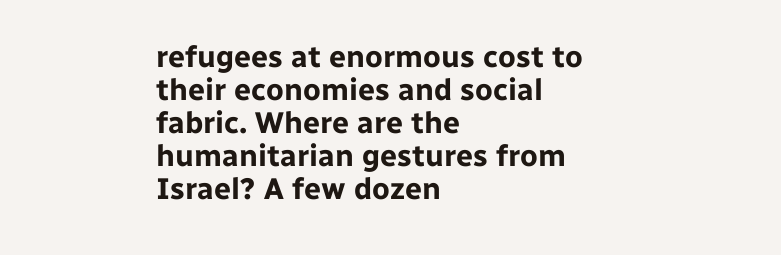refugees at enormous cost to their economies and social fabric. Where are the humanitarian gestures from Israel? A few dozen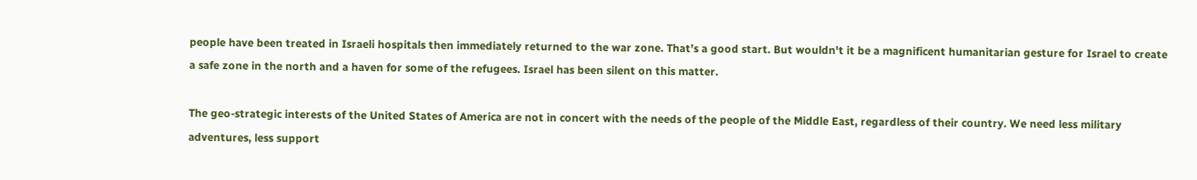people have been treated in Israeli hospitals then immediately returned to the war zone. That’s a good start. But wouldn't it be a magnificent humanitarian gesture for Israel to create a safe zone in the north and a haven for some of the refugees. Israel has been silent on this matter.

The geo-strategic interests of the United States of America are not in concert with the needs of the people of the Middle East, regardless of their country. We need less military adventures, less support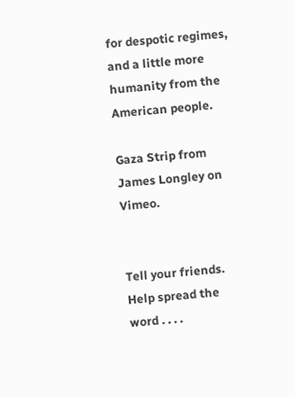for despotic regimes, and a little more humanity from the American people.

Gaza Strip from James Longley on Vimeo.


Tell your friends. Help spread the word . . . .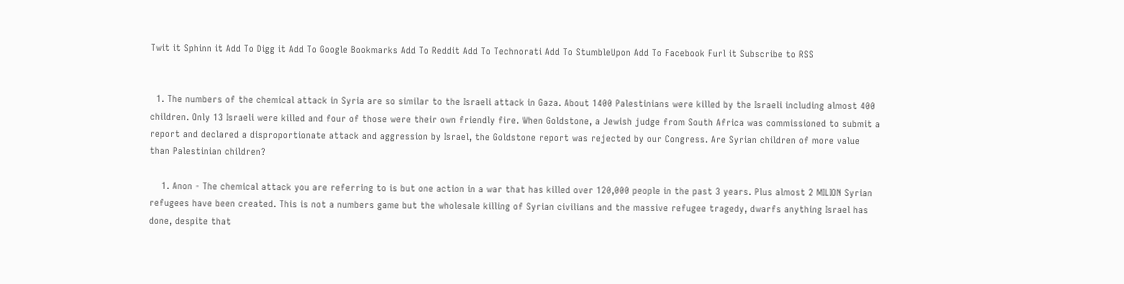Twit it Sphinn it Add To Digg it Add To Google Bookmarks Add To Reddit Add To Technorati Add To StumbleUpon Add To Facebook Furl it Subscribe to RSS


  1. The numbers of the chemical attack in Syria are so similar to the Israeli attack in Gaza. About 1400 Palestinians were killed by the Israeli including almost 400 children. Only 13 Israeli were killed and four of those were their own friendly fire. When Goldstone, a Jewish judge from South Africa was commissioned to submit a report and declared a disproportionate attack and aggression by Israel, the Goldstone report was rejected by our Congress. Are Syrian children of more value than Palestinian children?

    1. Anon - The chemical attack you are referring to is but one action in a war that has killed over 120,000 people in the past 3 years. Plus almost 2 MILION Syrian refugees have been created. This is not a numbers game but the wholesale killing of Syrian civilians and the massive refugee tragedy, dwarfs anything Israel has done, despite that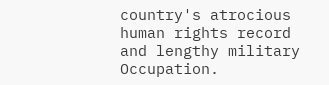country's atrocious human rights record and lengthy military Occupation.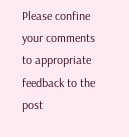Please confine your comments to appropriate feedback to the post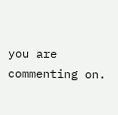you are commenting on.